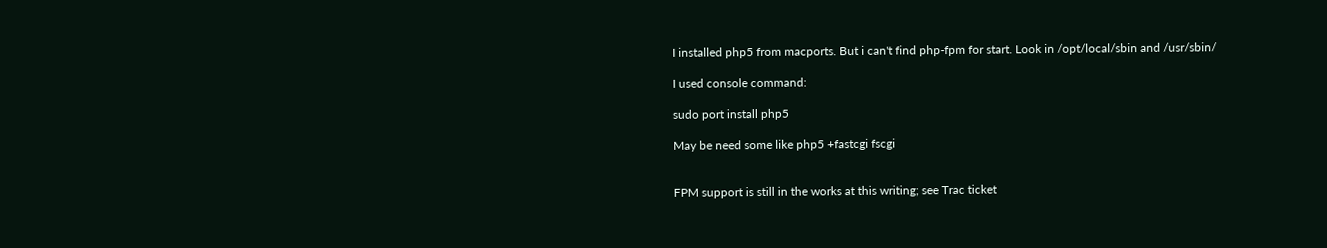I installed php5 from macports. But i can't find php-fpm for start. Look in /opt/local/sbin and /usr/sbin/

I used console command:

sudo port install php5

May be need some like php5 +fastcgi fscgi


FPM support is still in the works at this writing; see Trac ticket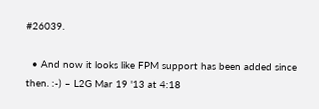#26039.

  • And now it looks like FPM support has been added since then. :-) – L2G Mar 19 '13 at 4:18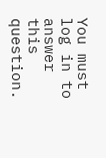You must log in to answer this question.